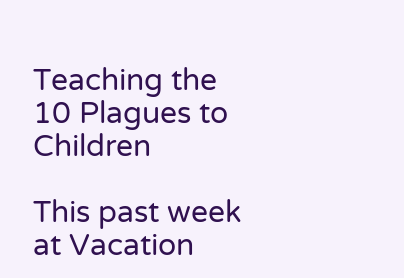Teaching the 10 Plagues to Children

This past week at Vacation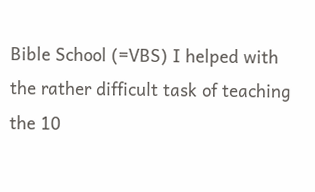Bible School (=VBS) I helped with the rather difficult task of teaching the 10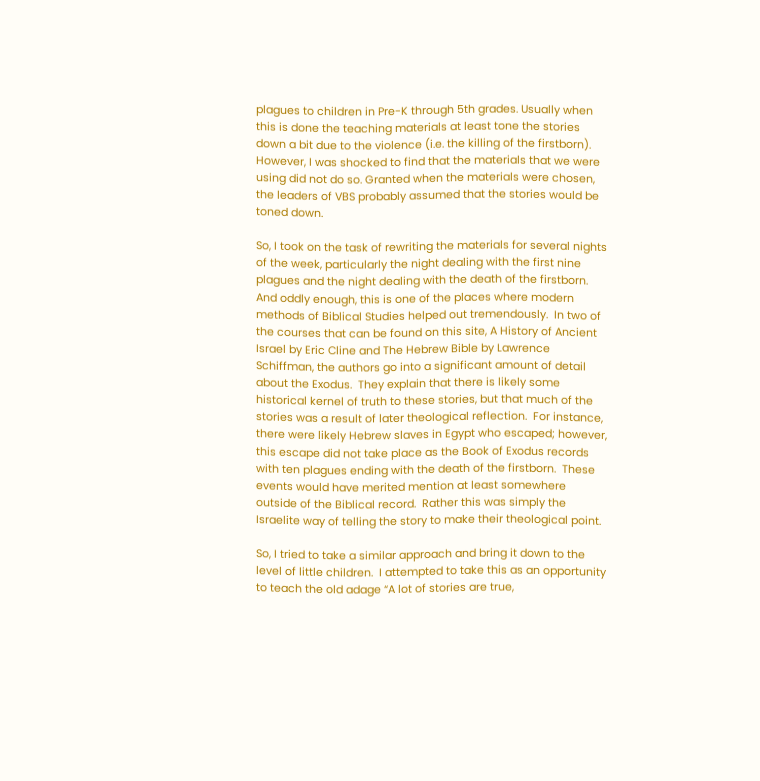plagues to children in Pre-K through 5th grades. Usually when this is done the teaching materials at least tone the stories down a bit due to the violence (i.e. the killing of the firstborn). However, I was shocked to find that the materials that we were using did not do so. Granted when the materials were chosen, the leaders of VBS probably assumed that the stories would be toned down.

So, I took on the task of rewriting the materials for several nights of the week, particularly the night dealing with the first nine plagues and the night dealing with the death of the firstborn.  And oddly enough, this is one of the places where modern methods of Biblical Studies helped out tremendously.  In two of the courses that can be found on this site, A History of Ancient Israel by Eric Cline and The Hebrew Bible by Lawrence Schiffman, the authors go into a significant amount of detail about the Exodus.  They explain that there is likely some historical kernel of truth to these stories, but that much of the stories was a result of later theological reflection.  For instance, there were likely Hebrew slaves in Egypt who escaped; however, this escape did not take place as the Book of Exodus records with ten plagues ending with the death of the firstborn.  These events would have merited mention at least somewhere outside of the Biblical record.  Rather this was simply the Israelite way of telling the story to make their theological point.

So, I tried to take a similar approach and bring it down to the level of little children.  I attempted to take this as an opportunity to teach the old adage “A lot of stories are true,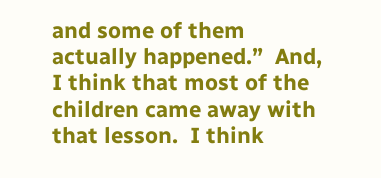and some of them actually happened.”  And, I think that most of the children came away with that lesson.  I think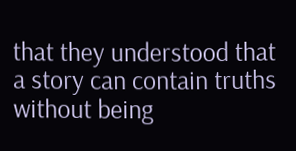that they understood that a story can contain truths without being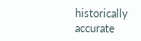historically accurate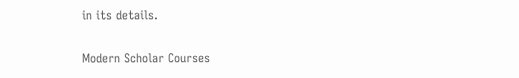in its details.

Modern Scholar Courses